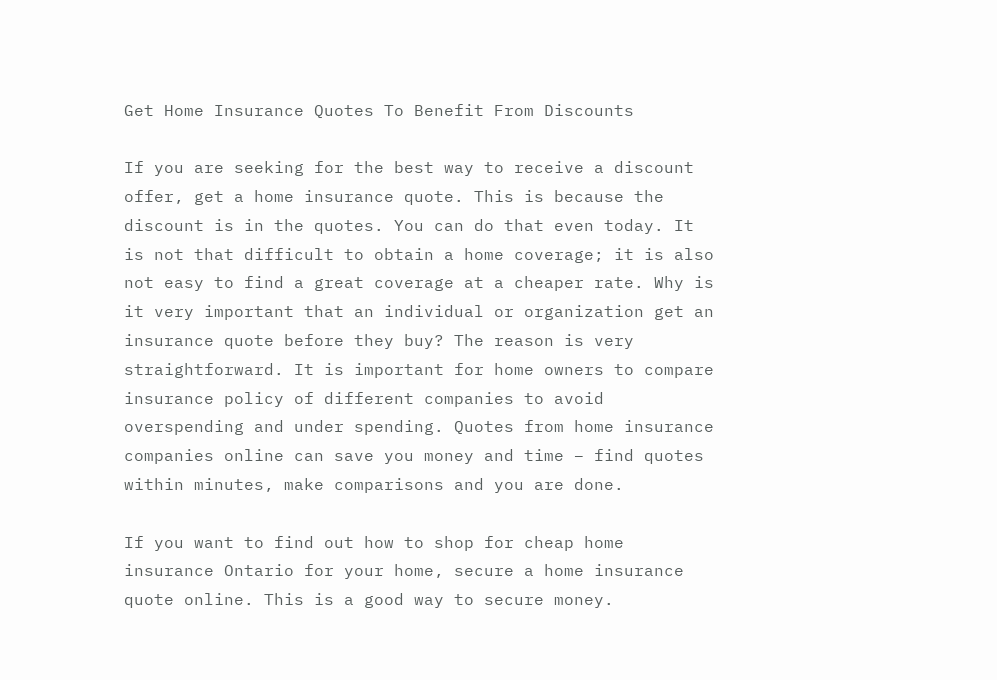Get Home Insurance Quotes To Benefit From Discounts

If you are seeking for the best way to receive a discount offer, get a home insurance quote. This is because the discount is in the quotes. You can do that even today. It is not that difficult to obtain a home coverage; it is also not easy to find a great coverage at a cheaper rate. Why is it very important that an individual or organization get an insurance quote before they buy? The reason is very straightforward. It is important for home owners to compare insurance policy of different companies to avoid overspending and under spending. Quotes from home insurance companies online can save you money and time – find quotes within minutes, make comparisons and you are done.

If you want to find out how to shop for cheap home insurance Ontario for your home, secure a home insurance quote online. This is a good way to secure money.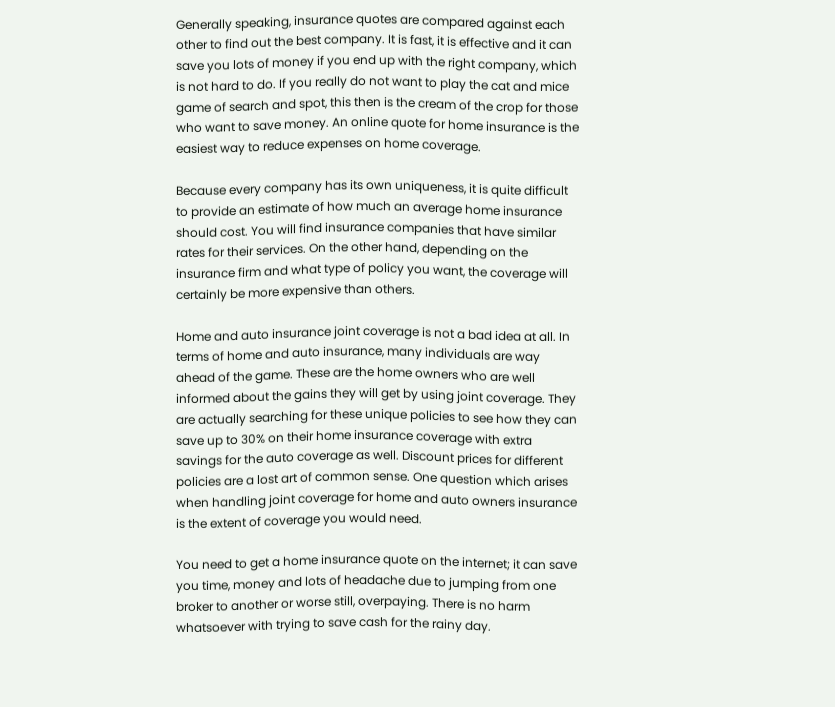Generally speaking, insurance quotes are compared against each other to find out the best company. It is fast, it is effective and it can save you lots of money if you end up with the right company, which is not hard to do. If you really do not want to play the cat and mice game of search and spot, this then is the cream of the crop for those who want to save money. An online quote for home insurance is the easiest way to reduce expenses on home coverage.

Because every company has its own uniqueness, it is quite difficult to provide an estimate of how much an average home insurance should cost. You will find insurance companies that have similar rates for their services. On the other hand, depending on the insurance firm and what type of policy you want, the coverage will certainly be more expensive than others.

Home and auto insurance joint coverage is not a bad idea at all. In terms of home and auto insurance, many individuals are way ahead of the game. These are the home owners who are well informed about the gains they will get by using joint coverage. They are actually searching for these unique policies to see how they can save up to 30% on their home insurance coverage with extra savings for the auto coverage as well. Discount prices for different policies are a lost art of common sense. One question which arises when handling joint coverage for home and auto owners insurance is the extent of coverage you would need.

You need to get a home insurance quote on the internet; it can save you time, money and lots of headache due to jumping from one broker to another or worse still, overpaying. There is no harm whatsoever with trying to save cash for the rainy day.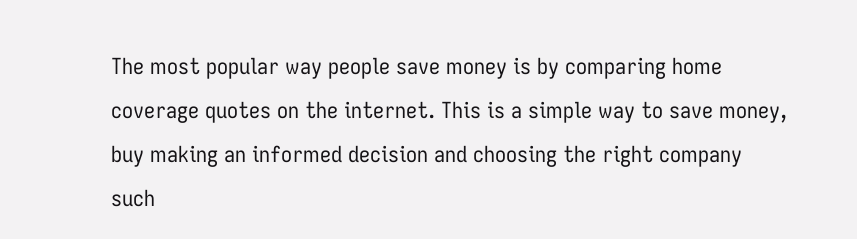The most popular way people save money is by comparing home coverage quotes on the internet. This is a simple way to save money, buy making an informed decision and choosing the right company such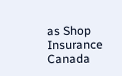as Shop Insurance Canada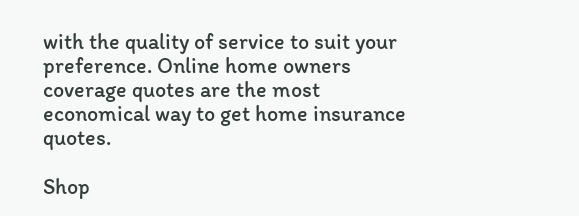with the quality of service to suit your preference. Online home owners coverage quotes are the most economical way to get home insurance quotes.

Shop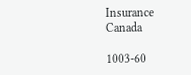Insurance Canada

1003-60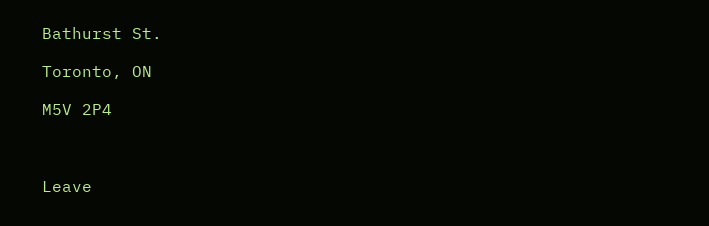Bathurst St.

Toronto, ON

M5V 2P4



Leave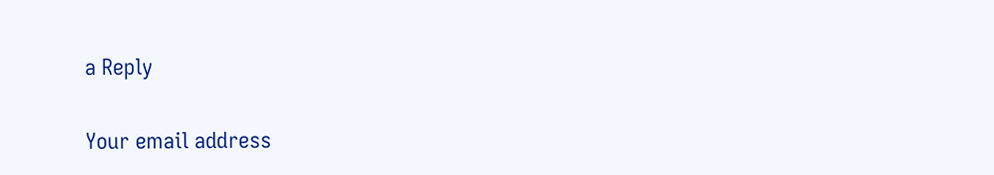a Reply

Your email address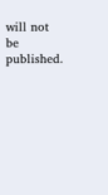will not be published.